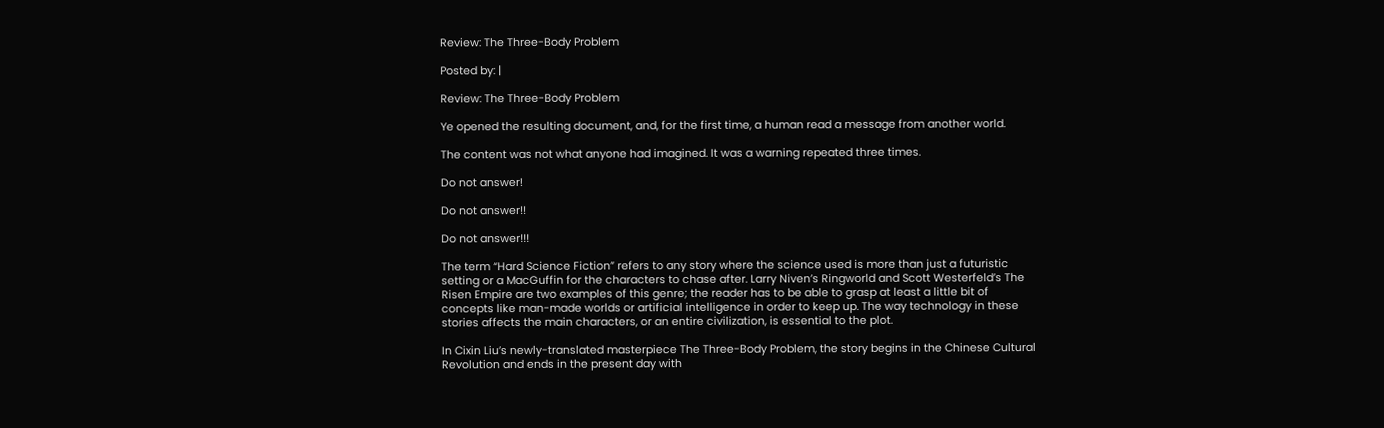Review: The Three-Body Problem

Posted by: |

Review: The Three-Body Problem

Ye opened the resulting document, and, for the first time, a human read a message from another world.

The content was not what anyone had imagined. It was a warning repeated three times.

Do not answer!

Do not answer!!

Do not answer!!!

The term “Hard Science Fiction” refers to any story where the science used is more than just a futuristic setting or a MacGuffin for the characters to chase after. Larry Niven’s Ringworld and Scott Westerfeld’s The Risen Empire are two examples of this genre; the reader has to be able to grasp at least a little bit of concepts like man-made worlds or artificial intelligence in order to keep up. The way technology in these stories affects the main characters, or an entire civilization, is essential to the plot.

In Cixin Liu’s newly-translated masterpiece The Three-Body Problem, the story begins in the Chinese Cultural Revolution and ends in the present day with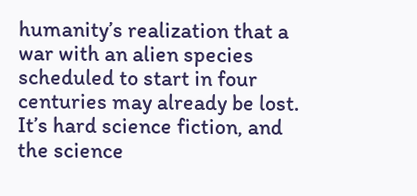humanity’s realization that a war with an alien species scheduled to start in four centuries may already be lost.  It’s hard science fiction, and the science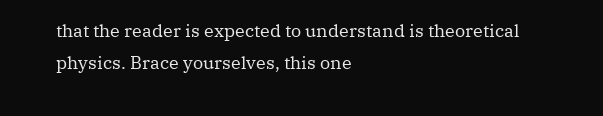that the reader is expected to understand is theoretical physics. Brace yourselves, this one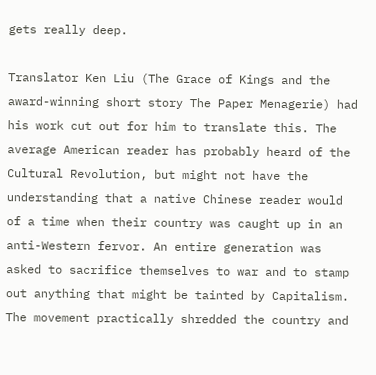gets really deep.

Translator Ken Liu (The Grace of Kings and the award-winning short story The Paper Menagerie) had his work cut out for him to translate this. The average American reader has probably heard of the Cultural Revolution, but might not have the understanding that a native Chinese reader would of a time when their country was caught up in an anti-Western fervor. An entire generation was asked to sacrifice themselves to war and to stamp out anything that might be tainted by Capitalism. The movement practically shredded the country and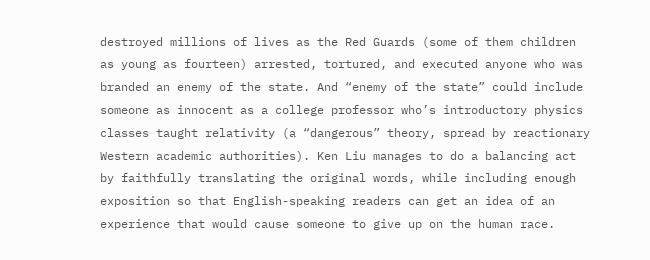destroyed millions of lives as the Red Guards (some of them children as young as fourteen) arrested, tortured, and executed anyone who was branded an enemy of the state. And “enemy of the state” could include someone as innocent as a college professor who’s introductory physics classes taught relativity (a “dangerous” theory, spread by reactionary Western academic authorities). Ken Liu manages to do a balancing act by faithfully translating the original words, while including enough exposition so that English-speaking readers can get an idea of an experience that would cause someone to give up on the human race.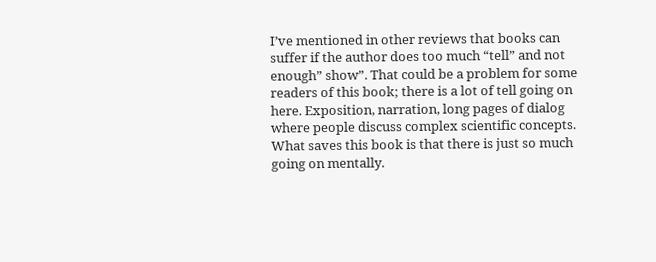I’ve mentioned in other reviews that books can suffer if the author does too much “tell” and not enough” show”. That could be a problem for some readers of this book; there is a lot of tell going on here. Exposition, narration, long pages of dialog where people discuss complex scientific concepts. What saves this book is that there is just so much going on mentally.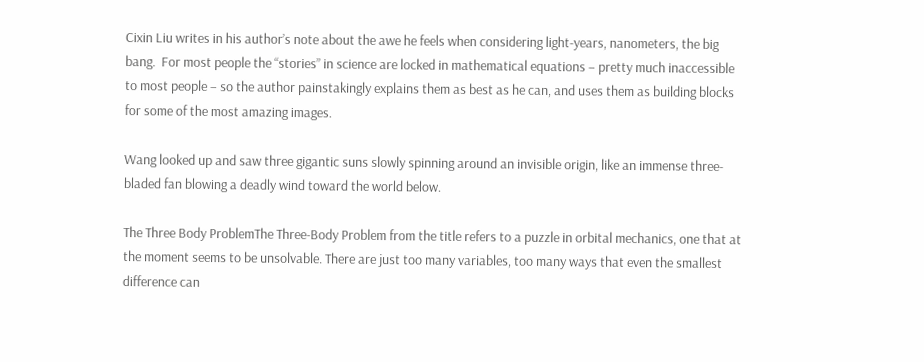Cixin Liu writes in his author’s note about the awe he feels when considering light-years, nanometers, the big bang.  For most people the “stories” in science are locked in mathematical equations – pretty much inaccessible to most people – so the author painstakingly explains them as best as he can, and uses them as building blocks for some of the most amazing images.

Wang looked up and saw three gigantic suns slowly spinning around an invisible origin, like an immense three-bladed fan blowing a deadly wind toward the world below.

The Three Body ProblemThe Three-Body Problem from the title refers to a puzzle in orbital mechanics, one that at the moment seems to be unsolvable. There are just too many variables, too many ways that even the smallest difference can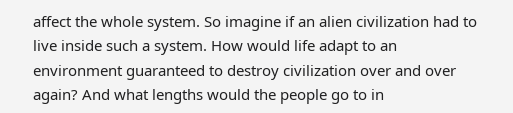affect the whole system. So imagine if an alien civilization had to live inside such a system. How would life adapt to an environment guaranteed to destroy civilization over and over again? And what lengths would the people go to in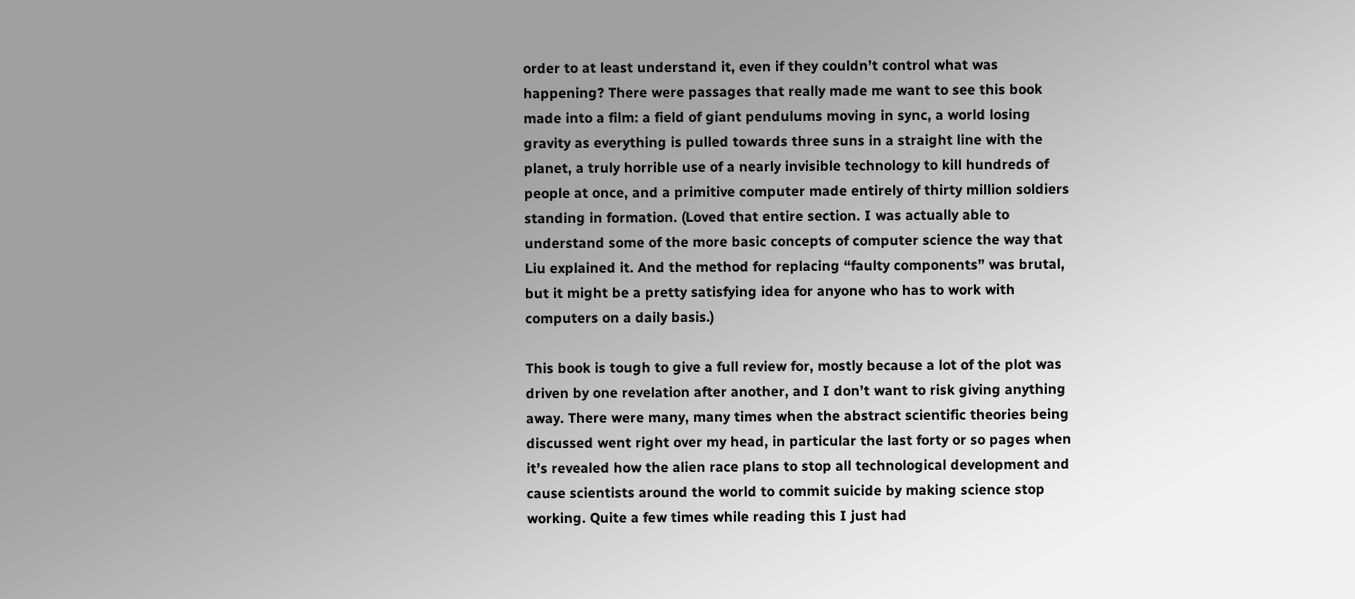order to at least understand it, even if they couldn’t control what was happening? There were passages that really made me want to see this book made into a film: a field of giant pendulums moving in sync, a world losing gravity as everything is pulled towards three suns in a straight line with the planet, a truly horrible use of a nearly invisible technology to kill hundreds of people at once, and a primitive computer made entirely of thirty million soldiers standing in formation. (Loved that entire section. I was actually able to understand some of the more basic concepts of computer science the way that Liu explained it. And the method for replacing “faulty components” was brutal, but it might be a pretty satisfying idea for anyone who has to work with computers on a daily basis.)

This book is tough to give a full review for, mostly because a lot of the plot was driven by one revelation after another, and I don’t want to risk giving anything away. There were many, many times when the abstract scientific theories being discussed went right over my head, in particular the last forty or so pages when it’s revealed how the alien race plans to stop all technological development and cause scientists around the world to commit suicide by making science stop working. Quite a few times while reading this I just had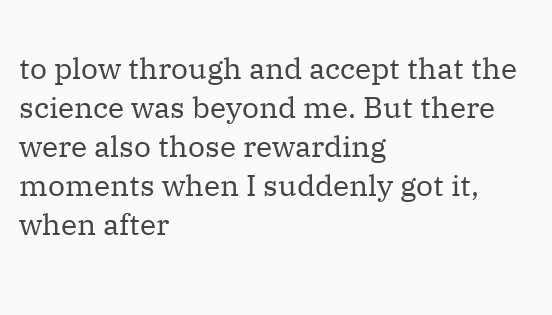to plow through and accept that the science was beyond me. But there were also those rewarding moments when I suddenly got it, when after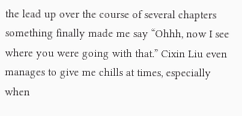the lead up over the course of several chapters something finally made me say “Ohhh, now I see where you were going with that.” Cixin Liu even manages to give me chills at times, especially when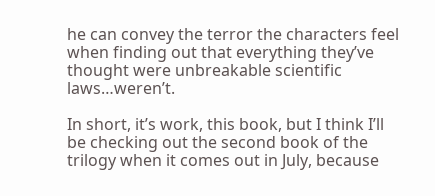he can convey the terror the characters feel when finding out that everything they’ve thought were unbreakable scientific laws…weren’t.

In short, it’s work, this book, but I think I’ll be checking out the second book of the trilogy when it comes out in July, because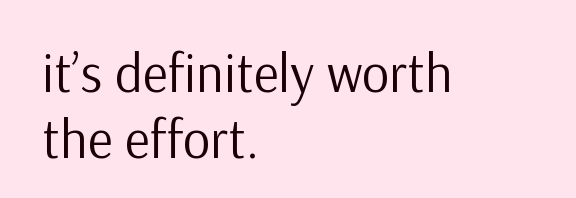it’s definitely worth the effort.